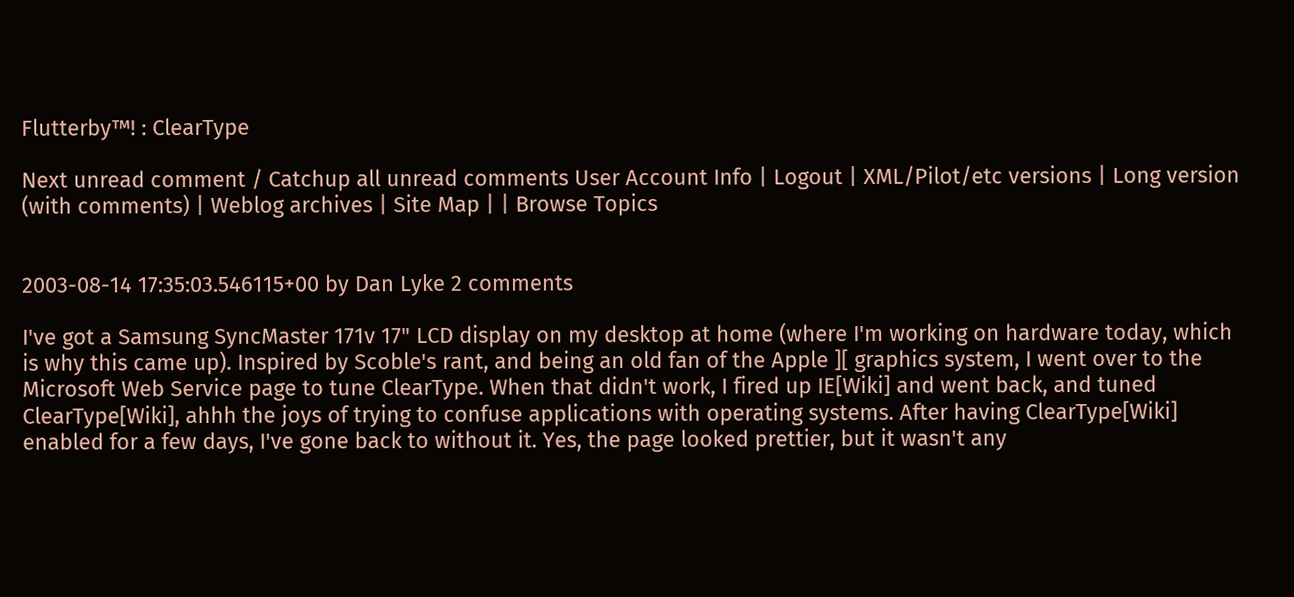Flutterby™! : ClearType

Next unread comment / Catchup all unread comments User Account Info | Logout | XML/Pilot/etc versions | Long version (with comments) | Weblog archives | Site Map | | Browse Topics


2003-08-14 17:35:03.546115+00 by Dan Lyke 2 comments

I've got a Samsung SyncMaster 171v 17" LCD display on my desktop at home (where I'm working on hardware today, which is why this came up). Inspired by Scoble's rant, and being an old fan of the Apple ][ graphics system, I went over to the Microsoft Web Service page to tune ClearType. When that didn't work, I fired up IE[Wiki] and went back, and tuned ClearType[Wiki], ahhh the joys of trying to confuse applications with operating systems. After having ClearType[Wiki] enabled for a few days, I've gone back to without it. Yes, the page looked prettier, but it wasn't any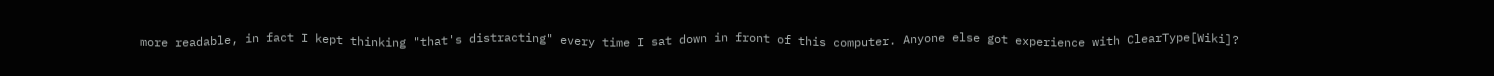more readable, in fact I kept thinking "that's distracting" every time I sat down in front of this computer. Anyone else got experience with ClearType[Wiki]?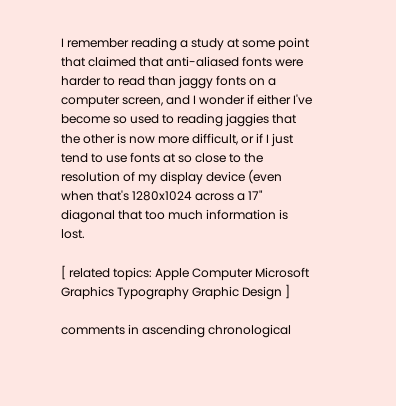I remember reading a study at some point that claimed that anti-aliased fonts were harder to read than jaggy fonts on a computer screen, and I wonder if either I've become so used to reading jaggies that the other is now more difficult, or if I just tend to use fonts at so close to the resolution of my display device (even when that's 1280x1024 across a 17" diagonal that too much information is lost.

[ related topics: Apple Computer Microsoft Graphics Typography Graphic Design ]

comments in ascending chronological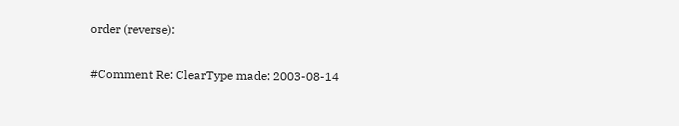order (reverse):

#Comment Re: ClearType made: 2003-08-14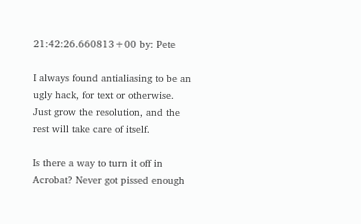21:42:26.660813+00 by: Pete

I always found antialiasing to be an ugly hack, for text or otherwise. Just grow the resolution, and the rest will take care of itself.

Is there a way to turn it off in Acrobat? Never got pissed enough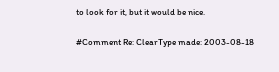to look for it, but it would be nice.

#Comment Re: ClearType made: 2003-08-18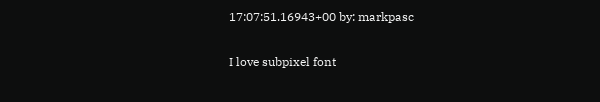17:07:51.16943+00 by: markpasc

I love subpixel font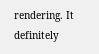rendering. It definitely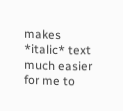makes *italic* text much easier for me to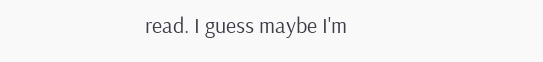read. I guess maybe I'm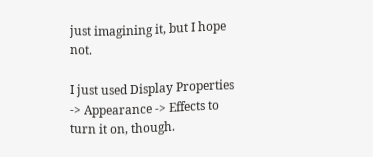just imagining it, but I hope not.

I just used Display Properties -> Appearance -> Effects to turn it on, though.